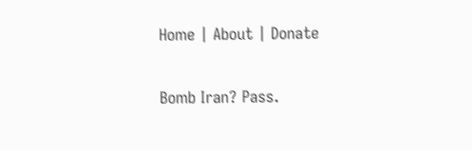Home | About | Donate

Bomb Iran? Pass.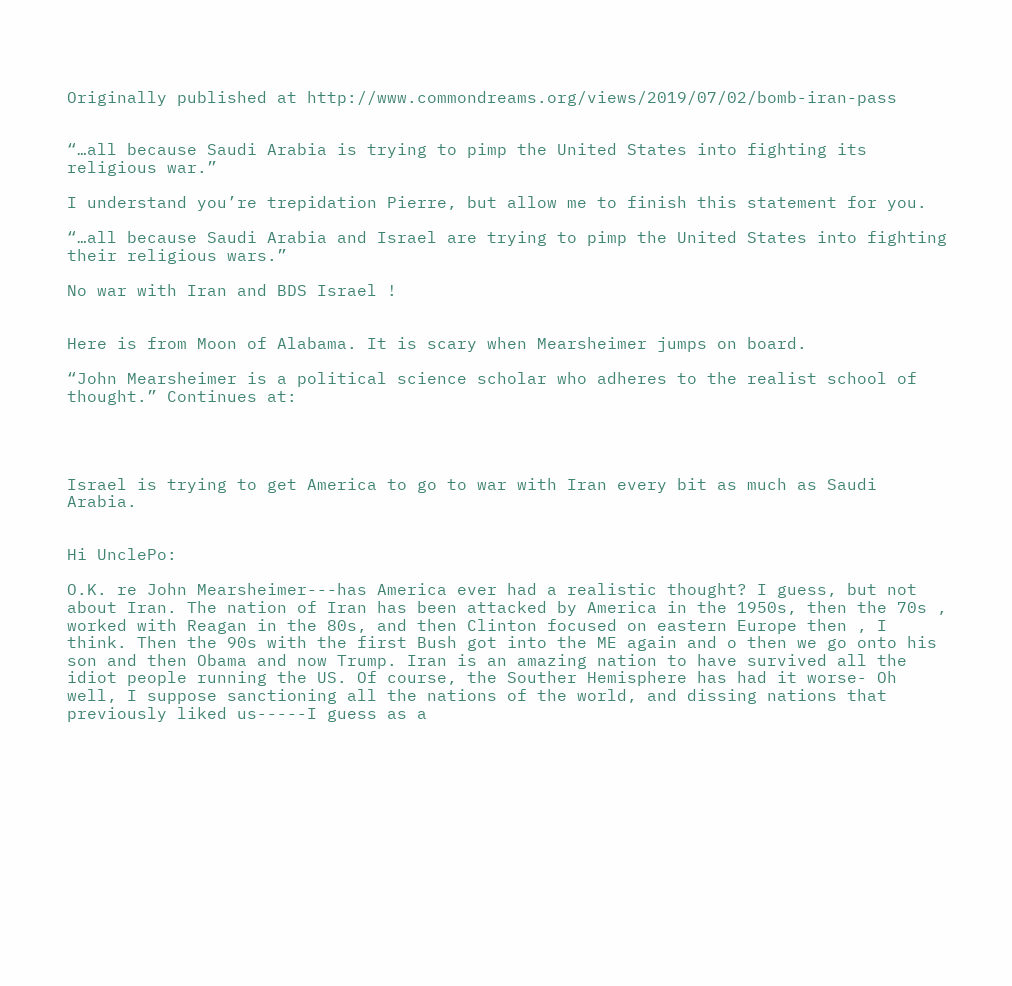Originally published at http://www.commondreams.org/views/2019/07/02/bomb-iran-pass


“…all because Saudi Arabia is trying to pimp the United States into fighting its religious war.”

I understand you’re trepidation Pierre, but allow me to finish this statement for you.

“…all because Saudi Arabia and Israel are trying to pimp the United States into fighting their religious wars.”

No war with Iran and BDS Israel !


Here is from Moon of Alabama. It is scary when Mearsheimer jumps on board.

“John Mearsheimer is a political science scholar who adheres to the realist school of thought.” Continues at:




Israel is trying to get America to go to war with Iran every bit as much as Saudi Arabia.


Hi UnclePo:

O.K. re John Mearsheimer---has America ever had a realistic thought? I guess, but not about Iran. The nation of Iran has been attacked by America in the 1950s, then the 70s , worked with Reagan in the 80s, and then Clinton focused on eastern Europe then , I think. Then the 90s with the first Bush got into the ME again and o then we go onto his son and then Obama and now Trump. Iran is an amazing nation to have survived all the idiot people running the US. Of course, the Souther Hemisphere has had it worse- Oh well, I suppose sanctioning all the nations of the world, and dissing nations that previously liked us-----I guess as a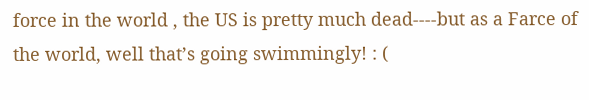force in the world , the US is pretty much dead----but as a Farce of the world, well that’s going swimmingly! : (